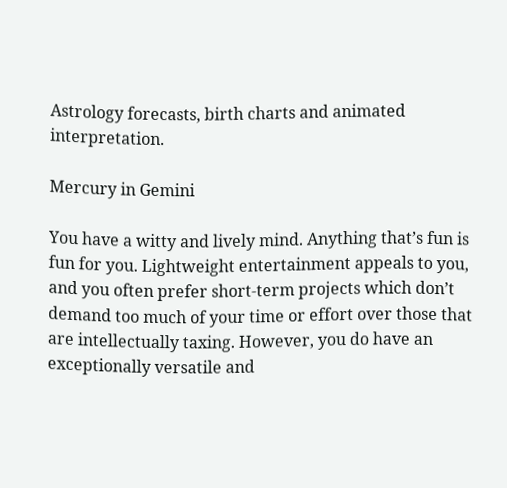Astrology forecasts, birth charts and animated interpretation.

Mercury in Gemini

You have a witty and lively mind. Anything that’s fun is fun for you. Lightweight entertainment appeals to you, and you often prefer short-term projects which don’t demand too much of your time or effort over those that are intellectually taxing. However, you do have an exceptionally versatile and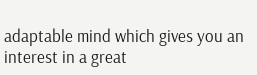adaptable mind which gives you an interest in a great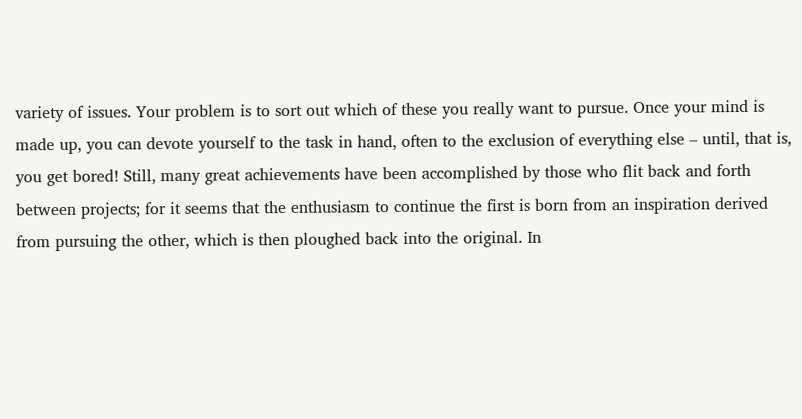variety of issues. Your problem is to sort out which of these you really want to pursue. Once your mind is made up, you can devote yourself to the task in hand, often to the exclusion of everything else – until, that is, you get bored! Still, many great achievements have been accomplished by those who flit back and forth between projects; for it seems that the enthusiasm to continue the first is born from an inspiration derived from pursuing the other, which is then ploughed back into the original. In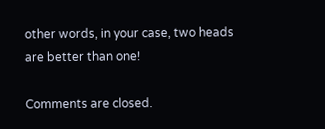other words, in your case, two heads are better than one!

Comments are closed.